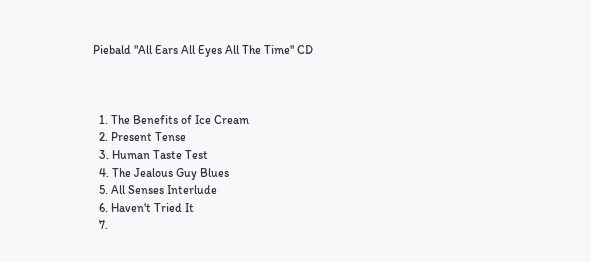Piebald "All Ears All Eyes All The Time" CD



  1. The Benefits of Ice Cream
  2. Present Tense
  3. Human Taste Test
  4. The Jealous Guy Blues
  5. All Senses Interlude
  6. Haven't Tried It
  7.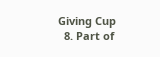Giving Cup
  8. Part of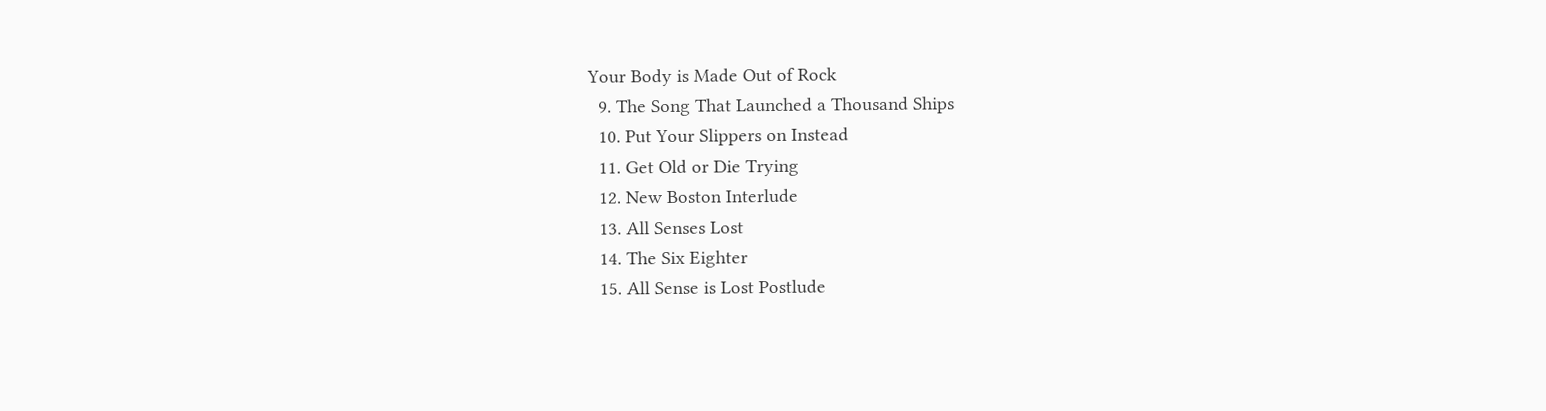Your Body is Made Out of Rock
  9. The Song That Launched a Thousand Ships
  10. Put Your Slippers on Instead
  11. Get Old or Die Trying
  12. New Boston Interlude
  13. All Senses Lost
  14. The Six Eighter
  15. All Sense is Lost Postlude